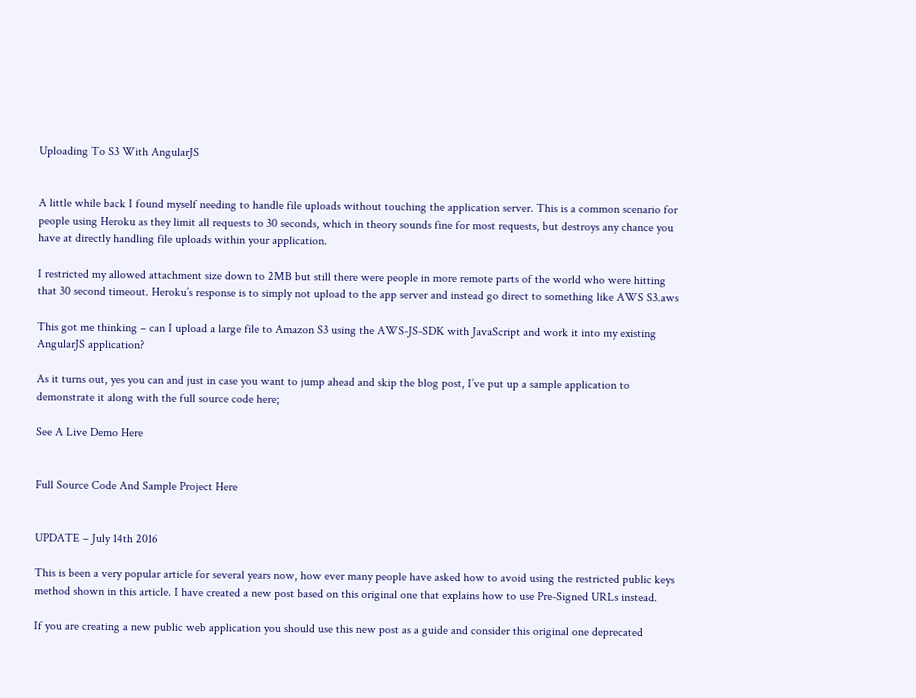Uploading To S3 With AngularJS


A little while back I found myself needing to handle file uploads without touching the application server. This is a common scenario for people using Heroku as they limit all requests to 30 seconds, which in theory sounds fine for most requests, but destroys any chance you have at directly handling file uploads within your application.

I restricted my allowed attachment size down to 2MB but still there were people in more remote parts of the world who were hitting that 30 second timeout. Heroku’s response is to simply not upload to the app server and instead go direct to something like AWS S3.aws

This got me thinking – can I upload a large file to Amazon S3 using the AWS-JS-SDK with JavaScript and work it into my existing AngularJS application?

As it turns out, yes you can and just in case you want to jump ahead and skip the blog post, I’ve put up a sample application to demonstrate it along with the full source code here;

See A Live Demo Here


Full Source Code And Sample Project Here


UPDATE – July 14th 2016

This is been a very popular article for several years now, how ever many people have asked how to avoid using the restricted public keys method shown in this article. I have created a new post based on this original one that explains how to use Pre-Signed URLs instead.

If you are creating a new public web application you should use this new post as a guide and consider this original one deprecated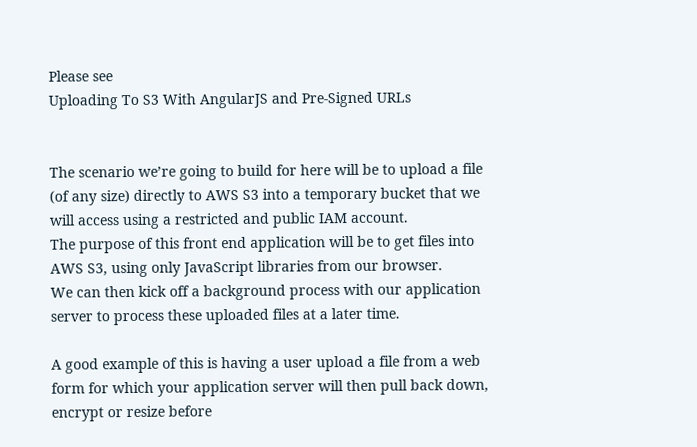Please see
Uploading To S3 With AngularJS and Pre-Signed URLs


The scenario we’re going to build for here will be to upload a file (of any size) directly to AWS S3 into a temporary bucket that we will access using a restricted and public IAM account.
The purpose of this front end application will be to get files into AWS S3, using only JavaScript libraries from our browser.
We can then kick off a background process with our application server to process these uploaded files at a later time.

A good example of this is having a user upload a file from a web form for which your application server will then pull back down, encrypt or resize before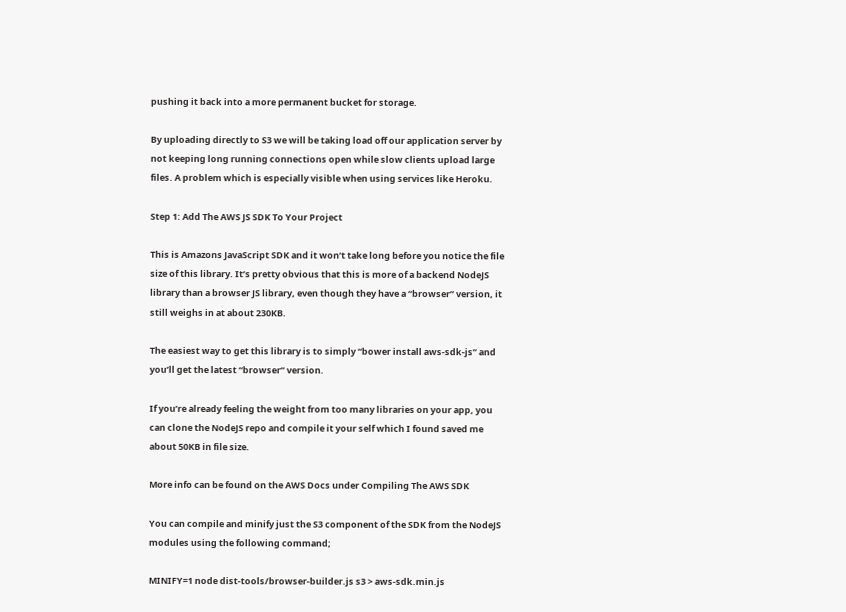pushing it back into a more permanent bucket for storage.

By uploading directly to S3 we will be taking load off our application server by not keeping long running connections open while slow clients upload large files. A problem which is especially visible when using services like Heroku.

Step 1: Add The AWS JS SDK To Your Project

This is Amazons JavaScript SDK and it won’t take long before you notice the file size of this library. It’s pretty obvious that this is more of a backend NodeJS library than a browser JS library, even though they have a “browser” version, it still weighs in at about 230KB.

The easiest way to get this library is to simply “bower install aws-sdk-js” and you’ll get the latest “browser” version.

If you’re already feeling the weight from too many libraries on your app, you can clone the NodeJS repo and compile it your self which I found saved me about 50KB in file size.

More info can be found on the AWS Docs under Compiling The AWS SDK

You can compile and minify just the S3 component of the SDK from the NodeJS modules using the following command;

MINIFY=1 node dist-tools/browser-builder.js s3 > aws-sdk.min.js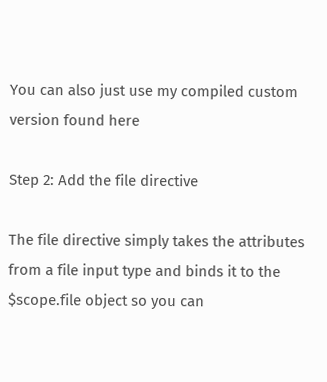You can also just use my compiled custom version found here

Step 2: Add the file directive

The file directive simply takes the attributes from a file input type and binds it to the $scope.file object so you can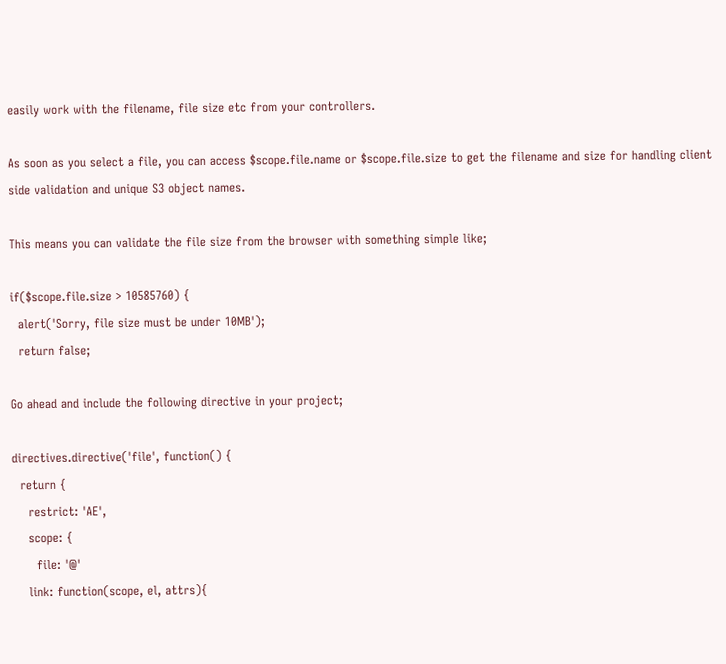easily work with the filename, file size etc from your controllers.

As soon as you select a file, you can access $scope.file.name or $scope.file.size to get the filename and size for handling client side validation and unique S3 object names.

This means you can validate the file size from the browser with something simple like;

if($scope.file.size > 10585760) {
  alert('Sorry, file size must be under 10MB');
  return false;

Go ahead and include the following directive in your project;

directives.directive('file', function() {
  return {
    restrict: 'AE',
    scope: {
      file: '@'
    link: function(scope, el, attrs){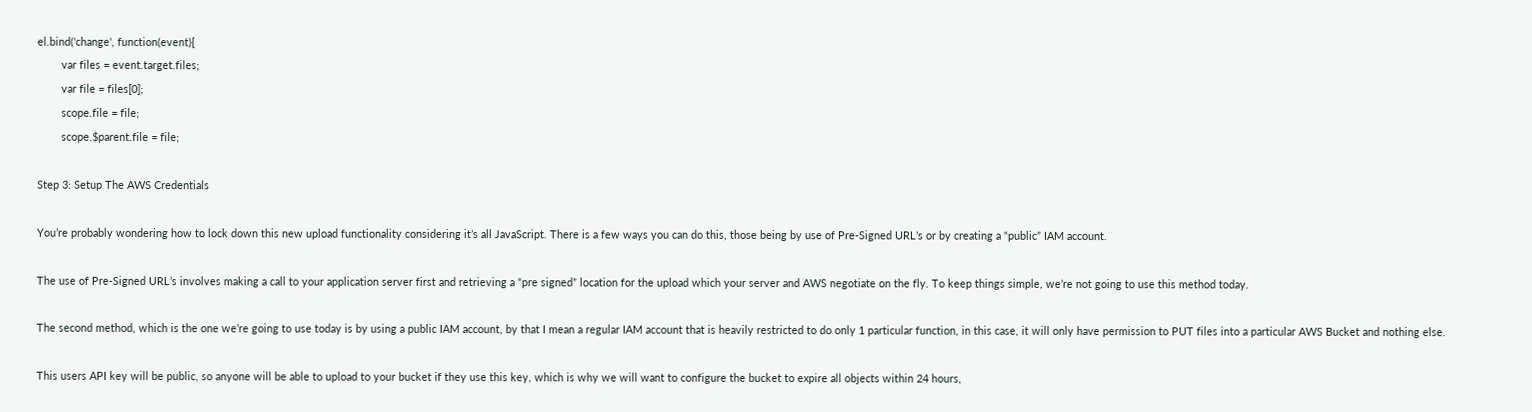el.bind('change', function(event){
        var files = event.target.files;
        var file = files[0];
        scope.file = file;
        scope.$parent.file = file;

Step 3: Setup The AWS Credentials

You’re probably wondering how to lock down this new upload functionality considering it’s all JavaScript. There is a few ways you can do this, those being by use of Pre-Signed URL’s or by creating a “public” IAM account.

The use of Pre-Signed URL’s involves making a call to your application server first and retrieving a “pre signed” location for the upload which your server and AWS negotiate on the fly. To keep things simple, we’re not going to use this method today.

The second method, which is the one we’re going to use today is by using a public IAM account, by that I mean a regular IAM account that is heavily restricted to do only 1 particular function, in this case, it will only have permission to PUT files into a particular AWS Bucket and nothing else.

This users API key will be public, so anyone will be able to upload to your bucket if they use this key, which is why we will want to configure the bucket to expire all objects within 24 hours,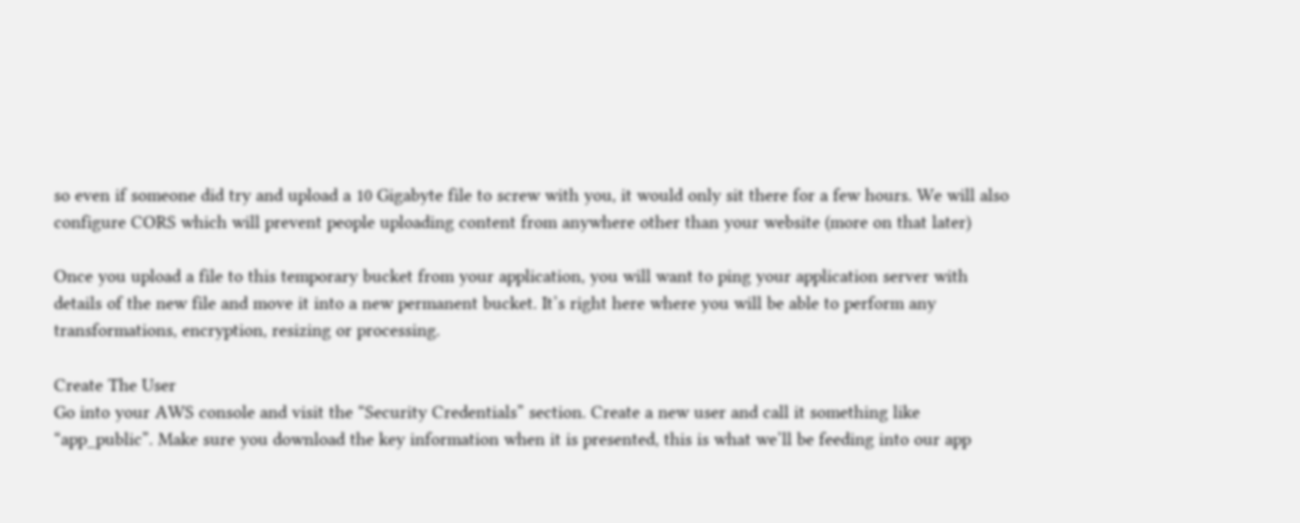so even if someone did try and upload a 10 Gigabyte file to screw with you, it would only sit there for a few hours. We will also configure CORS which will prevent people uploading content from anywhere other than your website (more on that later)

Once you upload a file to this temporary bucket from your application, you will want to ping your application server with details of the new file and move it into a new permanent bucket. It’s right here where you will be able to perform any transformations, encryption, resizing or processing.

Create The User
Go into your AWS console and visit the “Security Credentials” section. Create a new user and call it something like “app_public”. Make sure you download the key information when it is presented, this is what we’ll be feeding into our app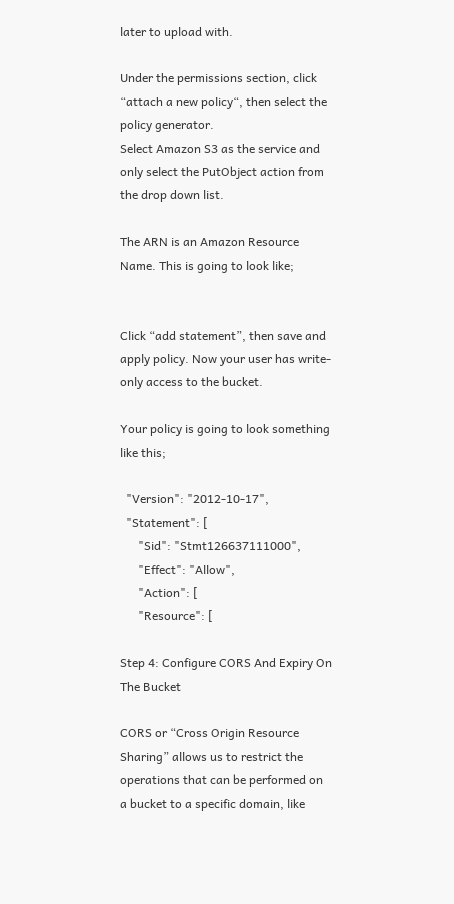later to upload with.

Under the permissions section, click “attach a new policy“, then select the policy generator.
Select Amazon S3 as the service and only select the PutObject action from the drop down list.

The ARN is an Amazon Resource Name. This is going to look like;


Click “add statement”, then save and apply policy. Now your user has write-only access to the bucket.

Your policy is going to look something like this;

  "Version": "2012-10-17",
  "Statement": [
      "Sid": "Stmt126637111000",
      "Effect": "Allow",
      "Action": [
      "Resource": [

Step 4: Configure CORS And Expiry On The Bucket

CORS or “Cross Origin Resource Sharing” allows us to restrict the operations that can be performed on a bucket to a specific domain, like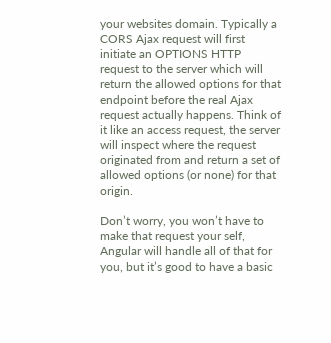your websites domain. Typically a CORS Ajax request will first initiate an OPTIONS HTTP request to the server which will return the allowed options for that endpoint before the real Ajax request actually happens. Think of it like an access request, the server will inspect where the request originated from and return a set of allowed options (or none) for that origin.

Don’t worry, you won’t have to make that request your self, Angular will handle all of that for you, but it’s good to have a basic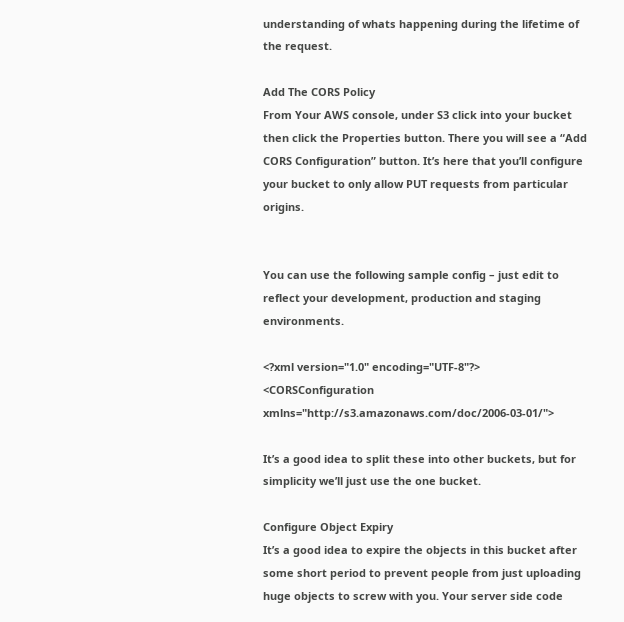understanding of whats happening during the lifetime of the request.

Add The CORS Policy
From Your AWS console, under S3 click into your bucket then click the Properties button. There you will see a “Add CORS Configuration” button. It’s here that you’ll configure your bucket to only allow PUT requests from particular origins.


You can use the following sample config – just edit to reflect your development, production and staging environments.

<?xml version="1.0" encoding="UTF-8"?>
<CORSConfiguration xmlns="http://s3.amazonaws.com/doc/2006-03-01/">

It’s a good idea to split these into other buckets, but for simplicity we’ll just use the one bucket.

Configure Object Expiry
It’s a good idea to expire the objects in this bucket after some short period to prevent people from just uploading huge objects to screw with you. Your server side code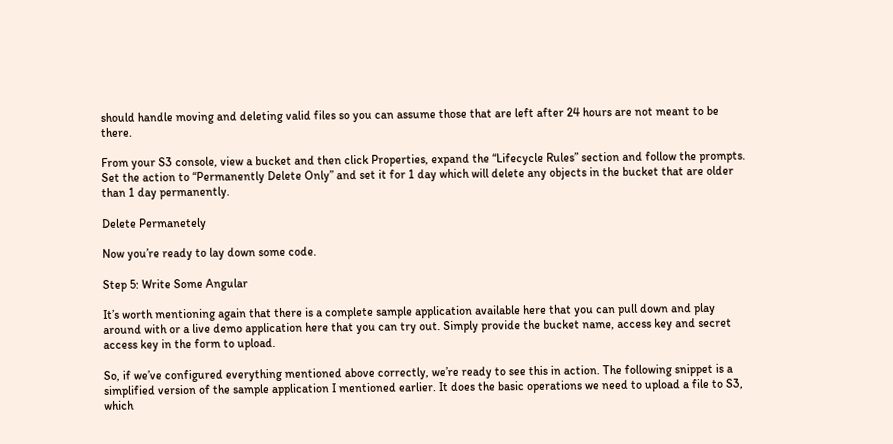should handle moving and deleting valid files so you can assume those that are left after 24 hours are not meant to be there.

From your S3 console, view a bucket and then click Properties, expand the “Lifecycle Rules” section and follow the prompts. Set the action to “Permanently Delete Only” and set it for 1 day which will delete any objects in the bucket that are older than 1 day permanently.

Delete Permanetely

Now you’re ready to lay down some code.

Step 5: Write Some Angular

It’s worth mentioning again that there is a complete sample application available here that you can pull down and play around with or a live demo application here that you can try out. Simply provide the bucket name, access key and secret access key in the form to upload.

So, if we’ve configured everything mentioned above correctly, we’re ready to see this in action. The following snippet is a simplified version of the sample application I mentioned earlier. It does the basic operations we need to upload a file to S3, which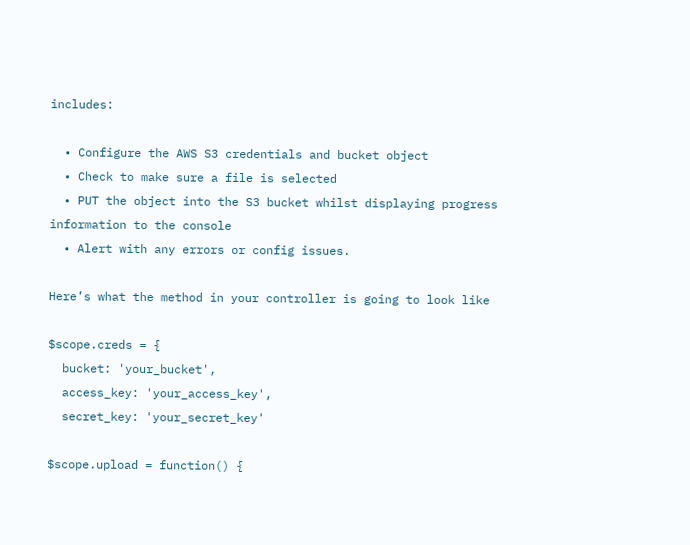includes:

  • Configure the AWS S3 credentials and bucket object
  • Check to make sure a file is selected
  • PUT the object into the S3 bucket whilst displaying progress information to the console
  • Alert with any errors or config issues.

Here’s what the method in your controller is going to look like

$scope.creds = {
  bucket: 'your_bucket',
  access_key: 'your_access_key',
  secret_key: 'your_secret_key'

$scope.upload = function() {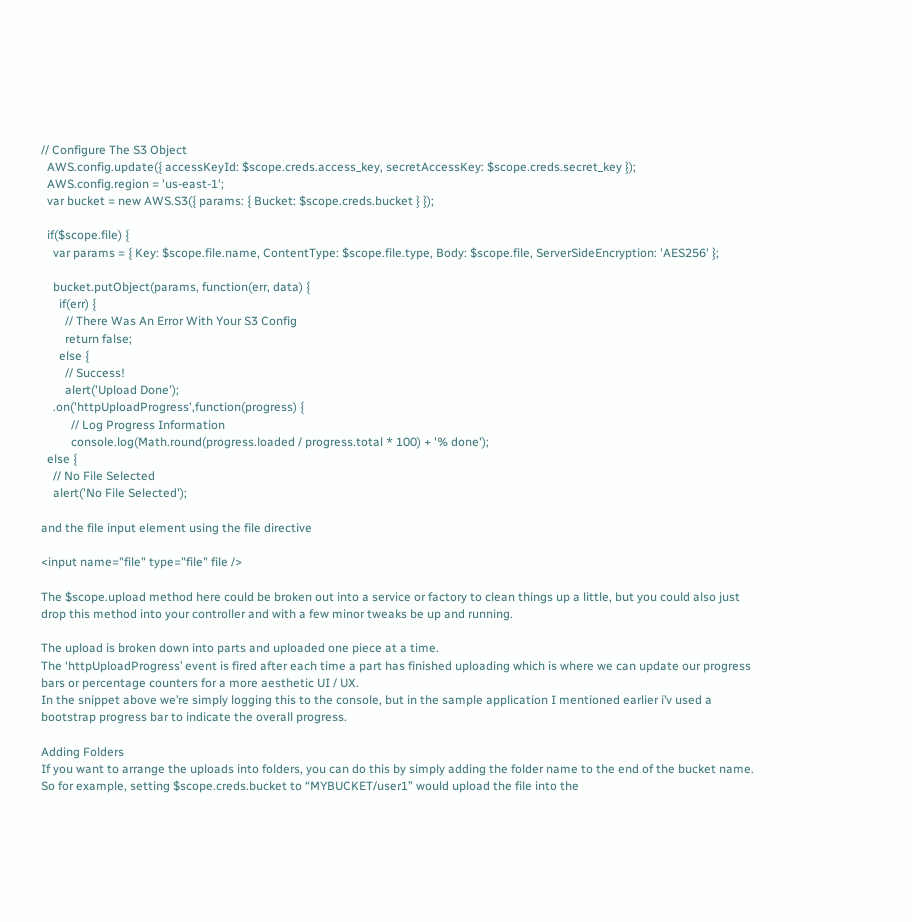// Configure The S3 Object
  AWS.config.update({ accessKeyId: $scope.creds.access_key, secretAccessKey: $scope.creds.secret_key });
  AWS.config.region = 'us-east-1';
  var bucket = new AWS.S3({ params: { Bucket: $scope.creds.bucket } });

  if($scope.file) {
    var params = { Key: $scope.file.name, ContentType: $scope.file.type, Body: $scope.file, ServerSideEncryption: 'AES256' };

    bucket.putObject(params, function(err, data) {
      if(err) {
        // There Was An Error With Your S3 Config
        return false;
      else {
        // Success!
        alert('Upload Done');
    .on('httpUploadProgress',function(progress) {
          // Log Progress Information
          console.log(Math.round(progress.loaded / progress.total * 100) + '% done');
  else {
    // No File Selected
    alert('No File Selected');

and the file input element using the file directive

<input name="file" type="file" file />

The $scope.upload method here could be broken out into a service or factory to clean things up a little, but you could also just drop this method into your controller and with a few minor tweaks be up and running.

The upload is broken down into parts and uploaded one piece at a time.
The ‘httpUploadProgress’ event is fired after each time a part has finished uploading which is where we can update our progress bars or percentage counters for a more aesthetic UI / UX.
In the snippet above we’re simply logging this to the console, but in the sample application I mentioned earlier i’v used a bootstrap progress bar to indicate the overall progress.

Adding Folders
If you want to arrange the uploads into folders, you can do this by simply adding the folder name to the end of the bucket name. So for example, setting $scope.creds.bucket to “MYBUCKET/user1” would upload the file into the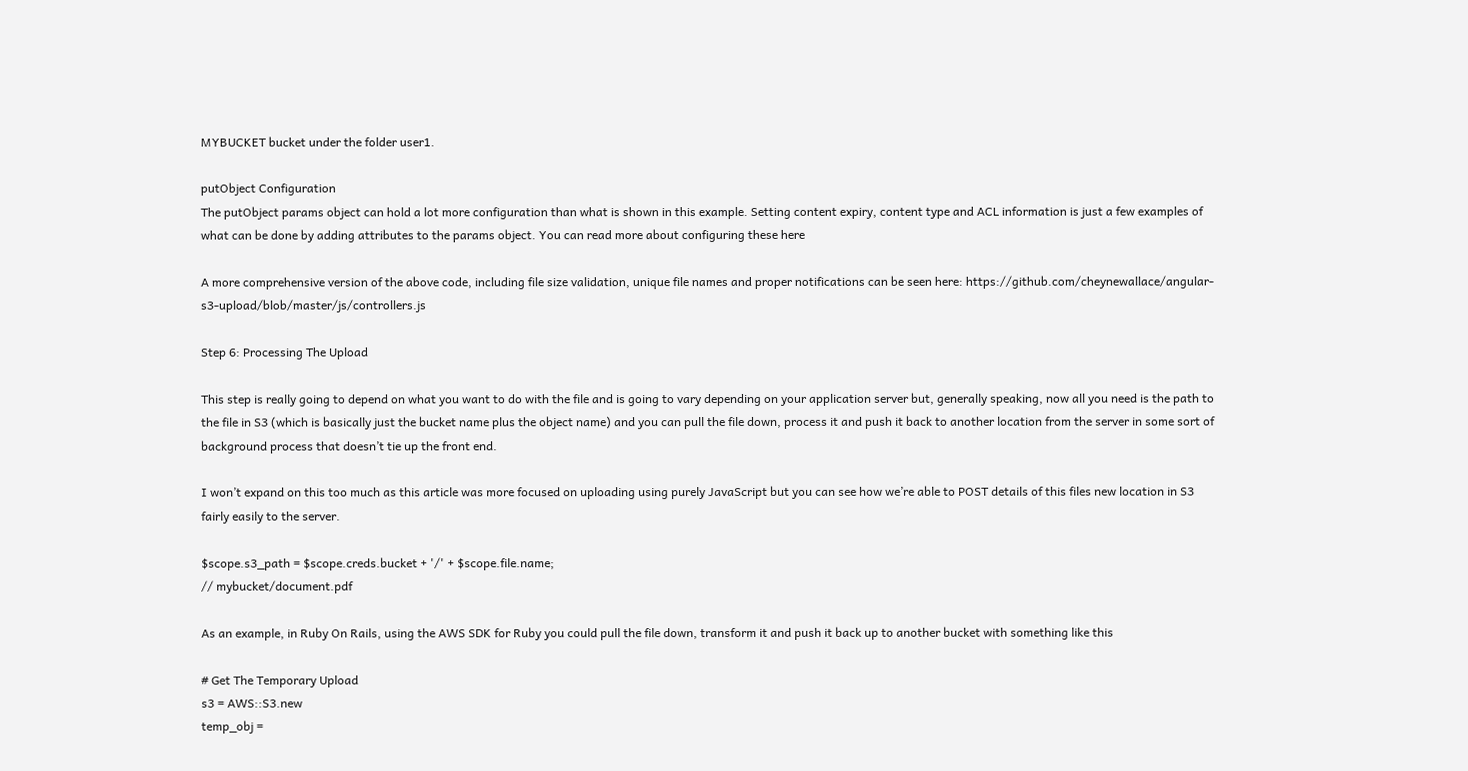MYBUCKET bucket under the folder user1.

putObject Configuration
The putObject params object can hold a lot more configuration than what is shown in this example. Setting content expiry, content type and ACL information is just a few examples of what can be done by adding attributes to the params object. You can read more about configuring these here

A more comprehensive version of the above code, including file size validation, unique file names and proper notifications can be seen here: https://github.com/cheynewallace/angular-s3-upload/blob/master/js/controllers.js

Step 6: Processing The Upload

This step is really going to depend on what you want to do with the file and is going to vary depending on your application server but, generally speaking, now all you need is the path to the file in S3 (which is basically just the bucket name plus the object name) and you can pull the file down, process it and push it back to another location from the server in some sort of background process that doesn’t tie up the front end.

I won’t expand on this too much as this article was more focused on uploading using purely JavaScript but you can see how we’re able to POST details of this files new location in S3 fairly easily to the server.

$scope.s3_path = $scope.creds.bucket + '/' + $scope.file.name;
// mybucket/document.pdf

As an example, in Ruby On Rails, using the AWS SDK for Ruby you could pull the file down, transform it and push it back up to another bucket with something like this

# Get The Temporary Upload
s3 = AWS::S3.new
temp_obj =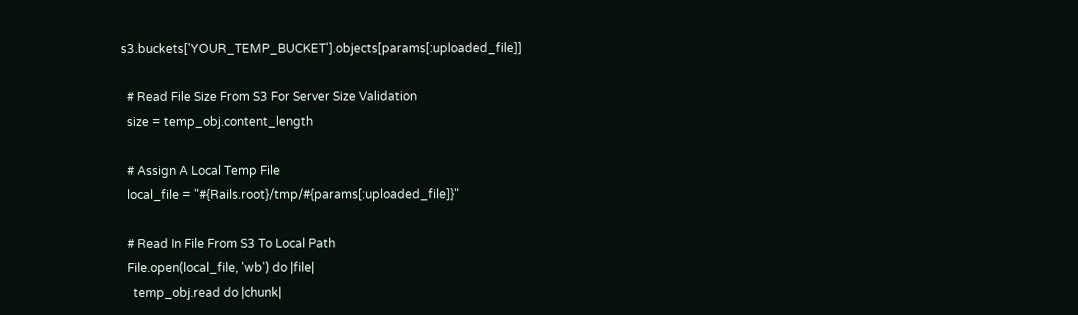s3.buckets['YOUR_TEMP_BUCKET'].objects[params[:uploaded_file]]

  # Read File Size From S3 For Server Size Validation
  size = temp_obj.content_length

  # Assign A Local Temp File
  local_file = "#{Rails.root}/tmp/#{params[:uploaded_file]}"

  # Read In File From S3 To Local Path
  File.open(local_file, 'wb') do |file|
    temp_obj.read do |chunk|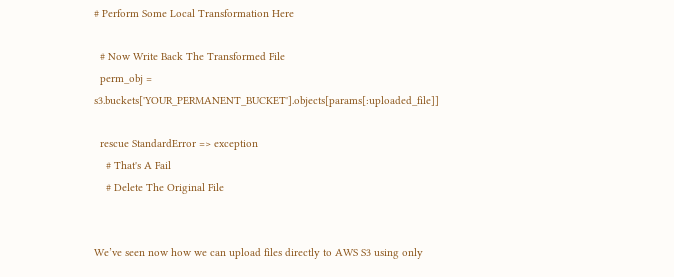# Perform Some Local Transformation Here

  # Now Write Back The Transformed File
  perm_obj = s3.buckets['YOUR_PERMANENT_BUCKET'].objects[params[:uploaded_file]]

  rescue StandardError => exception
    # That's A Fail
    # Delete The Original File


We’ve seen now how we can upload files directly to AWS S3 using only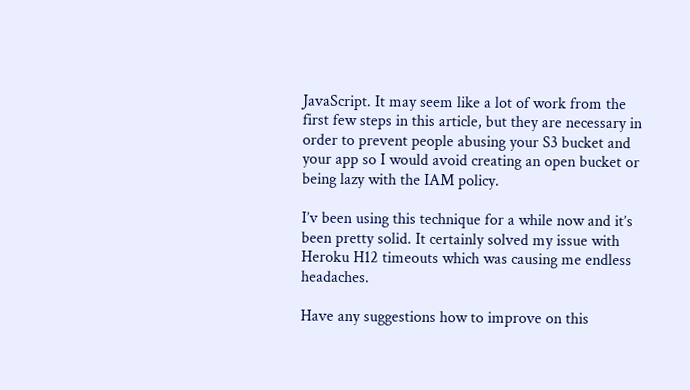JavaScript. It may seem like a lot of work from the first few steps in this article, but they are necessary in order to prevent people abusing your S3 bucket and your app so I would avoid creating an open bucket or being lazy with the IAM policy.

I’v been using this technique for a while now and it’s been pretty solid. It certainly solved my issue with Heroku H12 timeouts which was causing me endless headaches.

Have any suggestions how to improve on this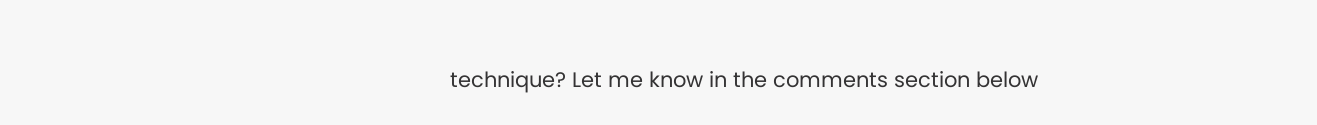technique? Let me know in the comments section below